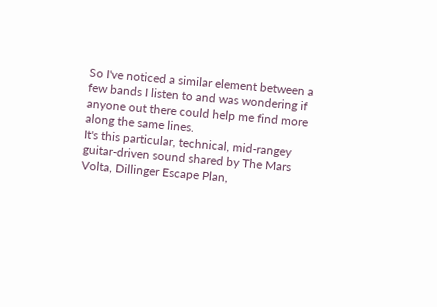So I've noticed a similar element between a few bands I listen to and was wondering if anyone out there could help me find more along the same lines.
It's this particular, technical, mid-rangey guitar-driven sound shared by The Mars Volta, Dillinger Escape Plan,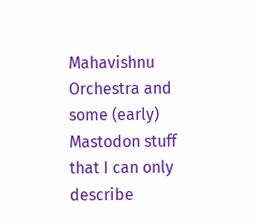Mahavishnu Orchestra and some (early) Mastodon stuff that I can only describe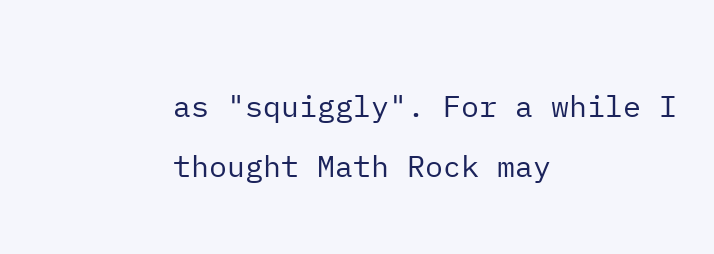as "squiggly". For a while I thought Math Rock may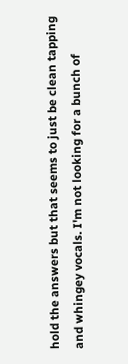hold the answers but that seems to just be clean tapping and whingey vocals. I'm not looking for a bunch of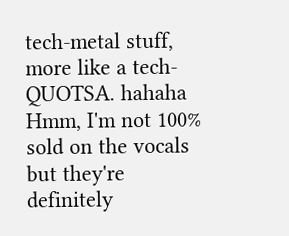tech-metal stuff, more like a tech-QUOTSA. hahaha
Hmm, I'm not 100% sold on the vocals but they're definitely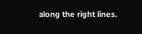along the right lines.